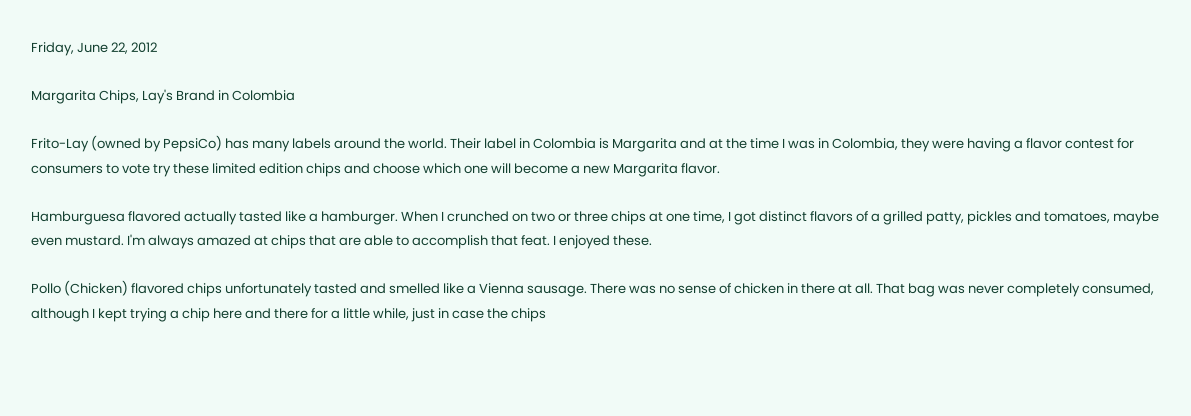Friday, June 22, 2012

Margarita Chips, Lay's Brand in Colombia

Frito-Lay (owned by PepsiCo) has many labels around the world. Their label in Colombia is Margarita and at the time I was in Colombia, they were having a flavor contest for consumers to vote try these limited edition chips and choose which one will become a new Margarita flavor.

Hamburguesa flavored actually tasted like a hamburger. When I crunched on two or three chips at one time, I got distinct flavors of a grilled patty, pickles and tomatoes, maybe even mustard. I'm always amazed at chips that are able to accomplish that feat. I enjoyed these.

Pollo (Chicken) flavored chips unfortunately tasted and smelled like a Vienna sausage. There was no sense of chicken in there at all. That bag was never completely consumed, although I kept trying a chip here and there for a little while, just in case the chips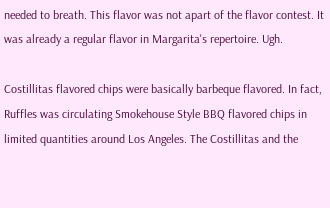needed to breath. This flavor was not apart of the flavor contest. It was already a regular flavor in Margarita's repertoire. Ugh.

Costillitas flavored chips were basically barbeque flavored. In fact, Ruffles was circulating Smokehouse Style BBQ flavored chips in limited quantities around Los Angeles. The Costillitas and the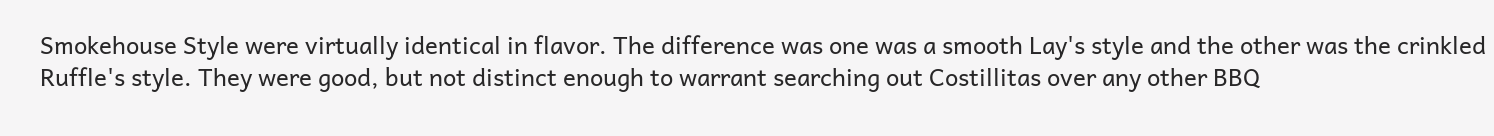Smokehouse Style were virtually identical in flavor. The difference was one was a smooth Lay's style and the other was the crinkled Ruffle's style. They were good, but not distinct enough to warrant searching out Costillitas over any other BBQ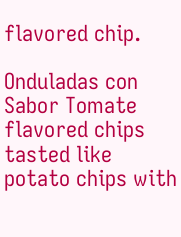flavored chip.

Onduladas con Sabor Tomate flavored chips tasted like potato chips with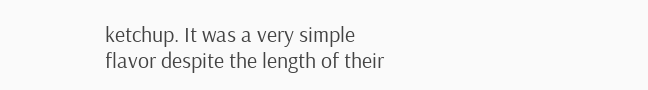ketchup. It was a very simple flavor despite the length of their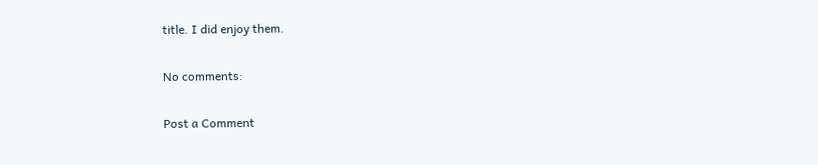title. I did enjoy them.

No comments:

Post a Comment